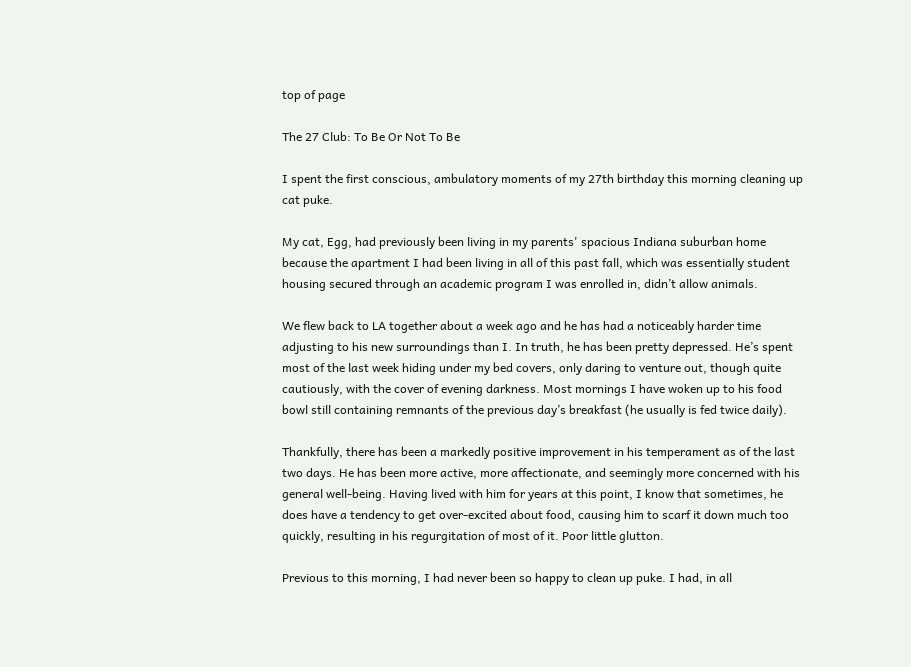top of page

The 27 Club: To Be Or Not To Be

I spent the first conscious, ambulatory moments of my 27th birthday this morning cleaning up cat puke.

My cat, Egg, had previously been living in my parents' spacious Indiana suburban home because the apartment I had been living in all of this past fall, which was essentially student housing secured through an academic program I was enrolled in, didn’t allow animals.

We flew back to LA together about a week ago and he has had a noticeably harder time adjusting to his new surroundings than I. In truth, he has been pretty depressed. He’s spent most of the last week hiding under my bed covers, only daring to venture out, though quite cautiously, with the cover of evening darkness. Most mornings I have woken up to his food bowl still containing remnants of the previous day’s breakfast (he usually is fed twice daily).

Thankfully, there has been a markedly positive improvement in his temperament as of the last two days. He has been more active, more affectionate, and seemingly more concerned with his general well-being. Having lived with him for years at this point, I know that sometimes, he does have a tendency to get over-excited about food, causing him to scarf it down much too quickly, resulting in his regurgitation of most of it. Poor little glutton.

Previous to this morning, I had never been so happy to clean up puke. I had, in all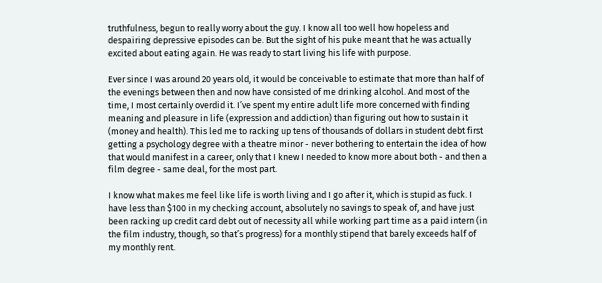truthfulness, begun to really worry about the guy. I know all too well how hopeless and despairing depressive episodes can be. But the sight of his puke meant that he was actually excited about eating again. He was ready to start living his life with purpose.

Ever since I was around 20 years old, it would be conceivable to estimate that more than half of the evenings between then and now have consisted of me drinking alcohol. And most of the time, I most certainly overdid it. I’ve spent my entire adult life more concerned with finding meaning and pleasure in life (expression and addiction) than figuring out how to sustain it (money and health). This led me to racking up tens of thousands of dollars in student debt first getting a psychology degree with a theatre minor - never bothering to entertain the idea of how that would manifest in a career, only that I knew I needed to know more about both - and then a film degree - same deal, for the most part.

I know what makes me feel like life is worth living and I go after it, which is stupid as fuck. I have less than $100 in my checking account, absolutely no savings to speak of, and have just been racking up credit card debt out of necessity all while working part time as a paid intern (in the film industry, though, so that’s progress) for a monthly stipend that barely exceeds half of my monthly rent.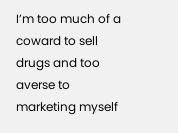I’m too much of a coward to sell drugs and too averse to marketing myself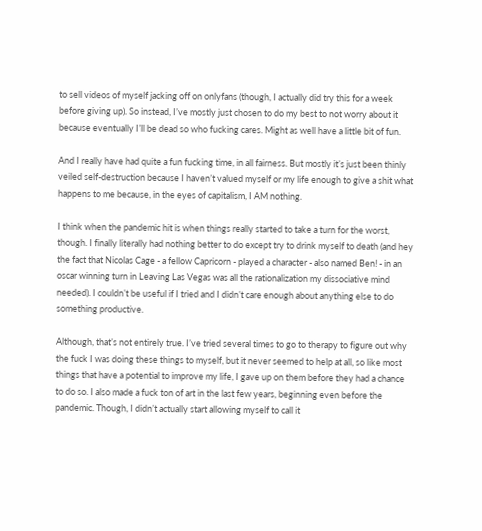to sell videos of myself jacking off on onlyfans (though, I actually did try this for a week before giving up). So instead, I’ve mostly just chosen to do my best to not worry about it because eventually I’ll be dead so who fucking cares. Might as well have a little bit of fun.

And I really have had quite a fun fucking time, in all fairness. But mostly it’s just been thinly veiled self-destruction because I haven’t valued myself or my life enough to give a shit what happens to me because, in the eyes of capitalism, I AM nothing.

I think when the pandemic hit is when things really started to take a turn for the worst, though. I finally literally had nothing better to do except try to drink myself to death (and hey the fact that Nicolas Cage - a fellow Capricorn - played a character - also named Ben! - in an oscar winning turn in Leaving Las Vegas was all the rationalization my dissociative mind needed). I couldn’t be useful if I tried and I didn’t care enough about anything else to do something productive.

Although, that’s not entirely true. I’ve tried several times to go to therapy to figure out why the fuck I was doing these things to myself, but it never seemed to help at all, so like most things that have a potential to improve my life, I gave up on them before they had a chance to do so. I also made a fuck ton of art in the last few years, beginning even before the pandemic. Though, I didn’t actually start allowing myself to call it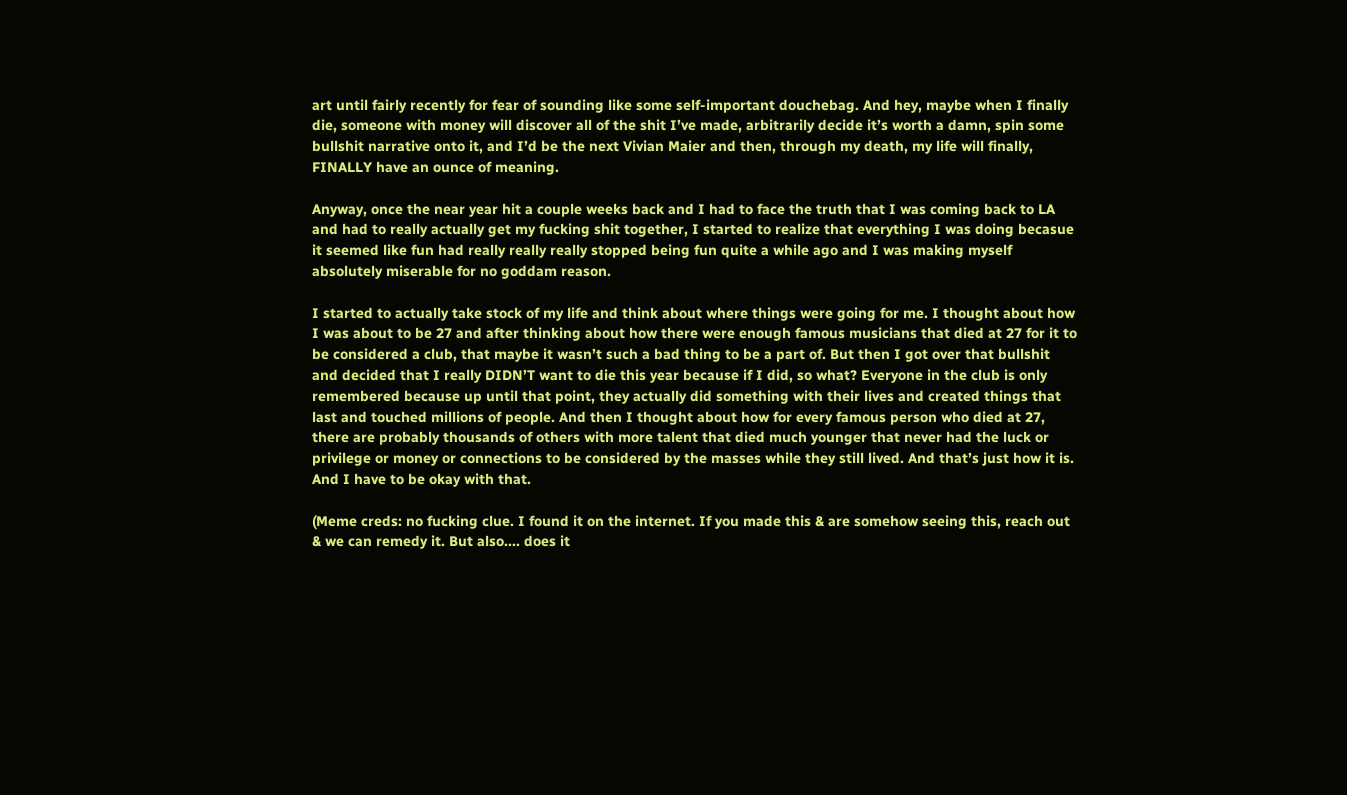art until fairly recently for fear of sounding like some self-important douchebag. And hey, maybe when I finally die, someone with money will discover all of the shit I’ve made, arbitrarily decide it’s worth a damn, spin some bullshit narrative onto it, and I’d be the next Vivian Maier and then, through my death, my life will finally, FINALLY have an ounce of meaning.

Anyway, once the near year hit a couple weeks back and I had to face the truth that I was coming back to LA and had to really actually get my fucking shit together, I started to realize that everything I was doing becasue it seemed like fun had really really really stopped being fun quite a while ago and I was making myself absolutely miserable for no goddam reason.

I started to actually take stock of my life and think about where things were going for me. I thought about how I was about to be 27 and after thinking about how there were enough famous musicians that died at 27 for it to be considered a club, that maybe it wasn’t such a bad thing to be a part of. But then I got over that bullshit and decided that I really DIDN’T want to die this year because if I did, so what? Everyone in the club is only remembered because up until that point, they actually did something with their lives and created things that last and touched millions of people. And then I thought about how for every famous person who died at 27, there are probably thousands of others with more talent that died much younger that never had the luck or privilege or money or connections to be considered by the masses while they still lived. And that’s just how it is. And I have to be okay with that.

(Meme creds: no fucking clue. I found it on the internet. If you made this & are somehow seeing this, reach out & we can remedy it. But also.... does it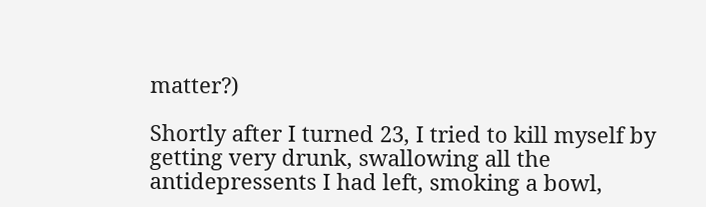matter?)

Shortly after I turned 23, I tried to kill myself by getting very drunk, swallowing all the antidepressents I had left, smoking a bowl,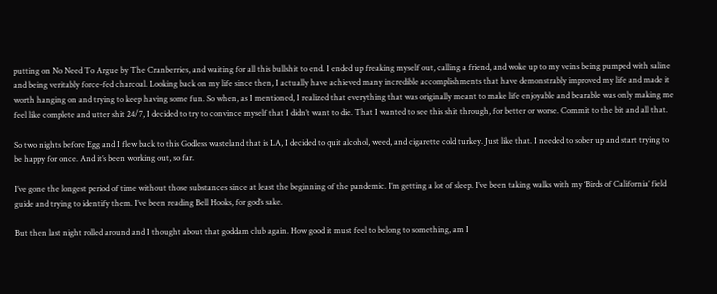putting on No Need To Argue by The Cranberries, and waiting for all this bullshit to end. I ended up freaking myself out, calling a friend, and woke up to my veins being pumped with saline and being veritably force-fed charcoal. Looking back on my life since then, I actually have achieved many incredible accomplishments that have demonstrably improved my life and made it worth hanging on and trying to keep having some fun. So when, as I mentioned, I realized that everything that was originally meant to make life enjoyable and bearable was only making me feel like complete and utter shit 24/7, I decided to try to convince myself that I didn’t want to die. That I wanted to see this shit through, for better or worse. Commit to the bit and all that.

So two nights before Egg and I flew back to this Godless wasteland that is LA, I decided to quit alcohol, weed, and cigarette cold turkey. Just like that. I needed to sober up and start trying to be happy for once. And it’s been working out, so far.

I’ve gone the longest period of time without those substances since at least the beginning of the pandemic. I’m getting a lot of sleep. I’ve been taking walks with my ‘Birds of California’ field guide and trying to identify them. I’ve been reading Bell Hooks, for god’s sake.

But then last night rolled around and I thought about that goddam club again. How good it must feel to belong to something, am I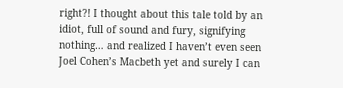right?! I thought about this tale told by an idiot, full of sound and fury, signifying nothing… and realized I haven’t even seen Joel Cohen’s Macbeth yet and surely I can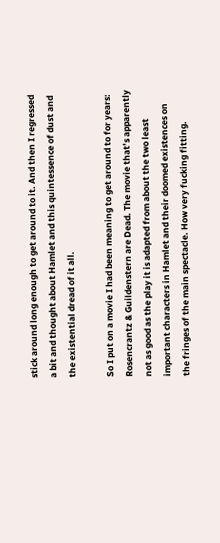stick around long enough to get around to it. And then I regressed a bit and thought about Hamlet and this quintessence of dust and the existential dread of it all.

So I put on a movie I had been meaning to get around to for years: Rosencrantz & Guildenstern are Dead. The movie that’s apparently not as good as the play it is adapted from about the two least important characters in Hamlet and their doomed existences on the fringes of the main spectacle. How very fucking fitting.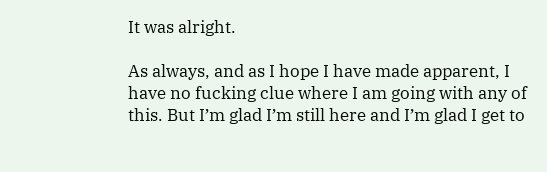It was alright.

As always, and as I hope I have made apparent, I have no fucking clue where I am going with any of this. But I’m glad I’m still here and I’m glad I get to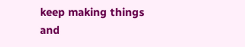keep making things and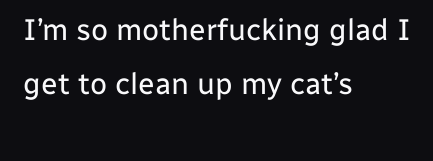I’m so motherfucking glad I get to clean up my cat’s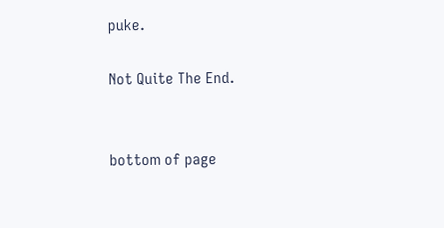puke.

Not Quite The End.


bottom of page